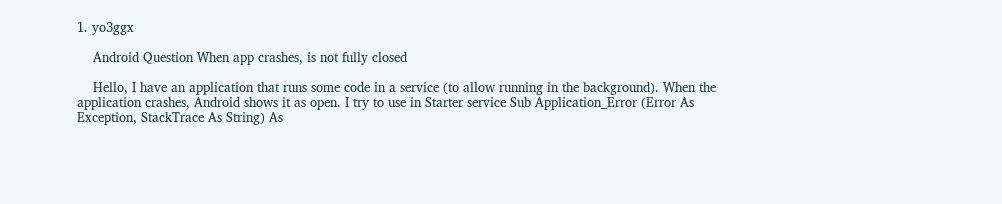1. yo3ggx

    Android Question When app crashes, is not fully closed

    Hello, I have an application that runs some code in a service (to allow running in the background). When the application crashes, Android shows it as open. I try to use in Starter service Sub Application_Error (Error As Exception, StackTrace As String) As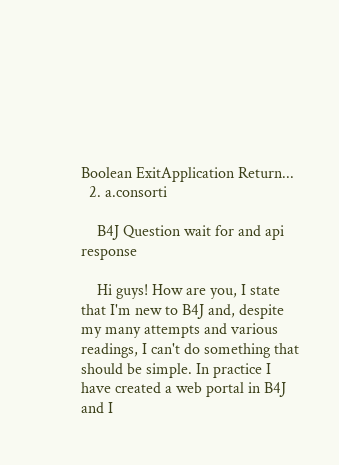Boolean ExitApplication Return...
  2. a.consorti

    B4J Question wait for and api response

    Hi guys! How are you, I state that I'm new to B4J and, despite my many attempts and various readings, I can't do something that should be simple. In practice I have created a web portal in B4J and I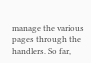manage the various pages through the handlers. So far,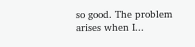so good. The problem arises when I...